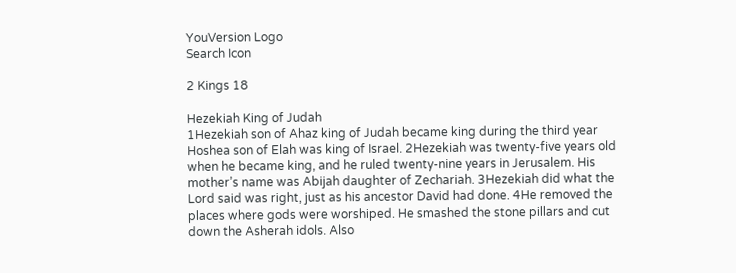YouVersion Logo
Search Icon

2 Kings 18

Hezekiah King of Judah
1Hezekiah son of Ahaz king of Judah became king during the third year Hoshea son of Elah was king of Israel. 2Hezekiah was twenty-five years old when he became king, and he ruled twenty-nine years in Jerusalem. His mother’s name was Abijah daughter of Zechariah. 3Hezekiah did what the Lord said was right, just as his ancestor David had done. 4He removed the places where gods were worshiped. He smashed the stone pillars and cut down the Asherah idols. Also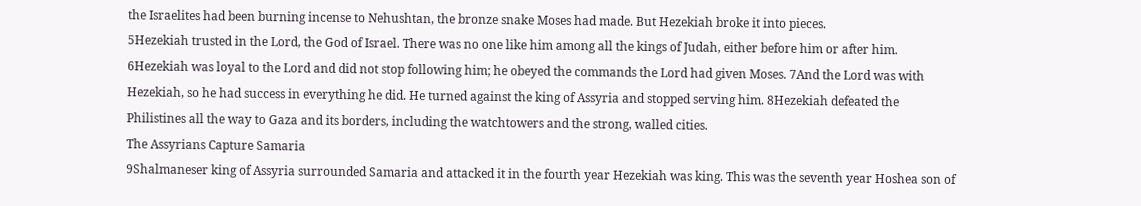the Israelites had been burning incense to Nehushtan, the bronze snake Moses had made. But Hezekiah broke it into pieces.
5Hezekiah trusted in the Lord, the God of Israel. There was no one like him among all the kings of Judah, either before him or after him. 6Hezekiah was loyal to the Lord and did not stop following him; he obeyed the commands the Lord had given Moses. 7And the Lord was with Hezekiah, so he had success in everything he did. He turned against the king of Assyria and stopped serving him. 8Hezekiah defeated the Philistines all the way to Gaza and its borders, including the watchtowers and the strong, walled cities.
The Assyrians Capture Samaria
9Shalmaneser king of Assyria surrounded Samaria and attacked it in the fourth year Hezekiah was king. This was the seventh year Hoshea son of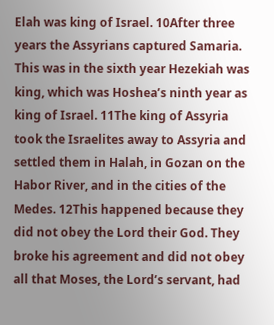Elah was king of Israel. 10After three years the Assyrians captured Samaria. This was in the sixth year Hezekiah was king, which was Hoshea’s ninth year as king of Israel. 11The king of Assyria took the Israelites away to Assyria and settled them in Halah, in Gozan on the Habor River, and in the cities of the Medes. 12This happened because they did not obey the Lord their God. They broke his agreement and did not obey all that Moses, the Lord’s servant, had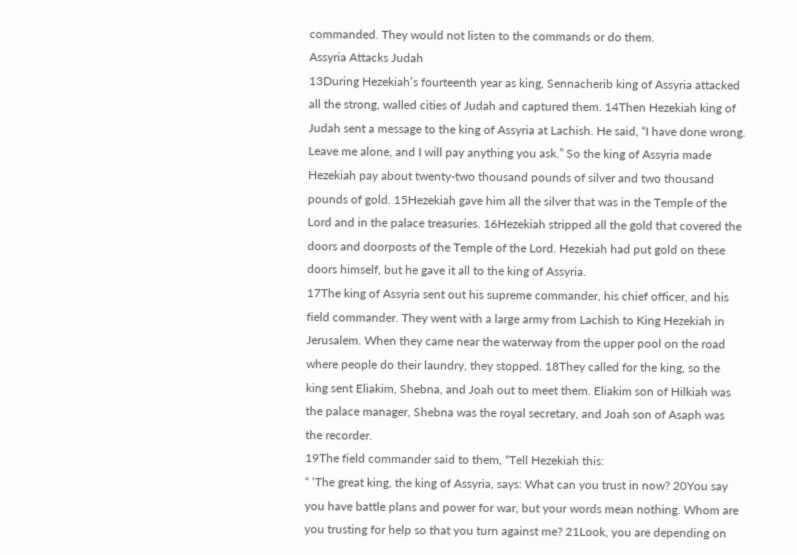commanded. They would not listen to the commands or do them.
Assyria Attacks Judah
13During Hezekiah’s fourteenth year as king, Sennacherib king of Assyria attacked all the strong, walled cities of Judah and captured them. 14Then Hezekiah king of Judah sent a message to the king of Assyria at Lachish. He said, “I have done wrong. Leave me alone, and I will pay anything you ask.” So the king of Assyria made Hezekiah pay about twenty-two thousand pounds of silver and two thousand pounds of gold. 15Hezekiah gave him all the silver that was in the Temple of the Lord and in the palace treasuries. 16Hezekiah stripped all the gold that covered the doors and doorposts of the Temple of the Lord. Hezekiah had put gold on these doors himself, but he gave it all to the king of Assyria.
17The king of Assyria sent out his supreme commander, his chief officer, and his field commander. They went with a large army from Lachish to King Hezekiah in Jerusalem. When they came near the waterway from the upper pool on the road where people do their laundry, they stopped. 18They called for the king, so the king sent Eliakim, Shebna, and Joah out to meet them. Eliakim son of Hilkiah was the palace manager, Shebna was the royal secretary, and Joah son of Asaph was the recorder.
19The field commander said to them, “Tell Hezekiah this:
“ ‘The great king, the king of Assyria, says: What can you trust in now? 20You say you have battle plans and power for war, but your words mean nothing. Whom are you trusting for help so that you turn against me? 21Look, you are depending on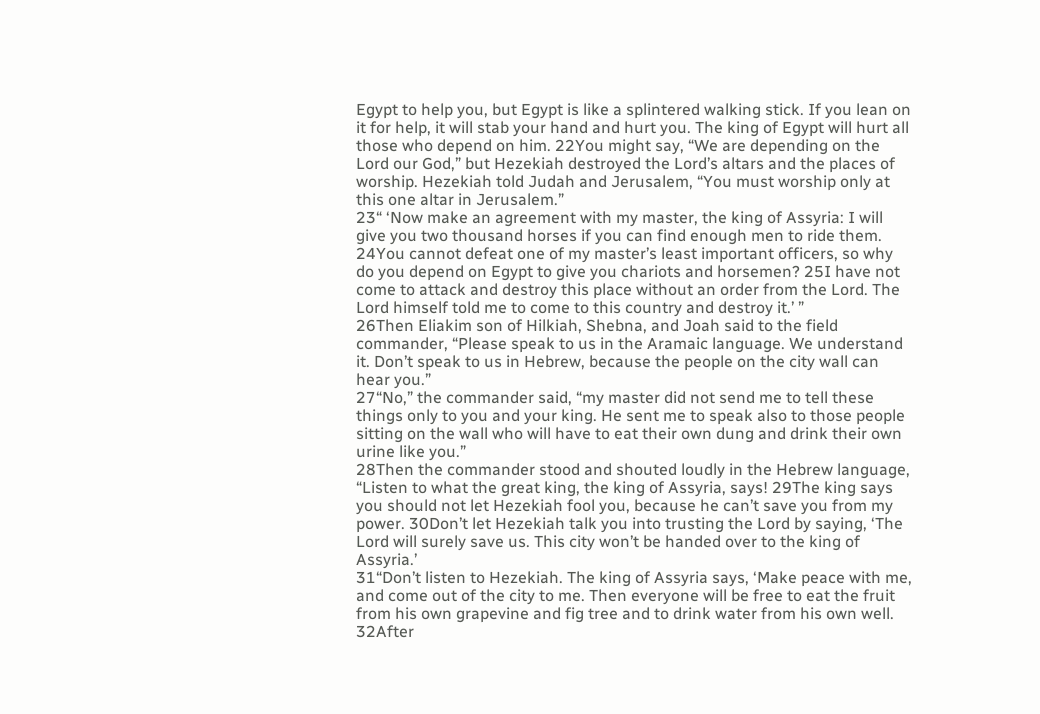Egypt to help you, but Egypt is like a splintered walking stick. If you lean on it for help, it will stab your hand and hurt you. The king of Egypt will hurt all those who depend on him. 22You might say, “We are depending on the Lord our God,” but Hezekiah destroyed the Lord’s altars and the places of worship. Hezekiah told Judah and Jerusalem, “You must worship only at this one altar in Jerusalem.”
23“ ‘Now make an agreement with my master, the king of Assyria: I will give you two thousand horses if you can find enough men to ride them. 24You cannot defeat one of my master’s least important officers, so why do you depend on Egypt to give you chariots and horsemen? 25I have not come to attack and destroy this place without an order from the Lord. The Lord himself told me to come to this country and destroy it.’ ”
26Then Eliakim son of Hilkiah, Shebna, and Joah said to the field commander, “Please speak to us in the Aramaic language. We understand it. Don’t speak to us in Hebrew, because the people on the city wall can hear you.”
27“No,” the commander said, “my master did not send me to tell these things only to you and your king. He sent me to speak also to those people sitting on the wall who will have to eat their own dung and drink their own urine like you.”
28Then the commander stood and shouted loudly in the Hebrew language, “Listen to what the great king, the king of Assyria, says! 29The king says you should not let Hezekiah fool you, because he can’t save you from my power. 30Don’t let Hezekiah talk you into trusting the Lord by saying, ‘The Lord will surely save us. This city won’t be handed over to the king of Assyria.’
31“Don’t listen to Hezekiah. The king of Assyria says, ‘Make peace with me, and come out of the city to me. Then everyone will be free to eat the fruit from his own grapevine and fig tree and to drink water from his own well. 32After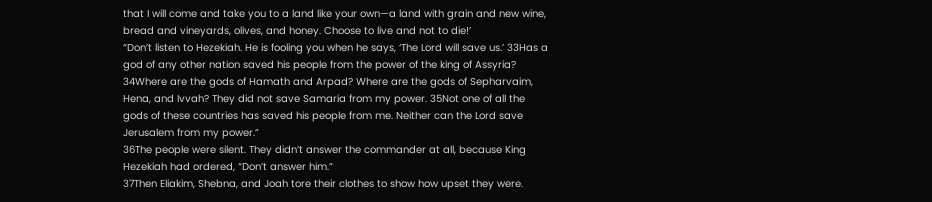that I will come and take you to a land like your own—a land with grain and new wine, bread and vineyards, olives, and honey. Choose to live and not to die!’
“Don’t listen to Hezekiah. He is fooling you when he says, ‘The Lord will save us.’ 33Has a god of any other nation saved his people from the power of the king of Assyria? 34Where are the gods of Hamath and Arpad? Where are the gods of Sepharvaim, Hena, and Ivvah? They did not save Samaria from my power. 35Not one of all the gods of these countries has saved his people from me. Neither can the Lord save Jerusalem from my power.”
36The people were silent. They didn’t answer the commander at all, because King Hezekiah had ordered, “Don’t answer him.”
37Then Eliakim, Shebna, and Joah tore their clothes to show how upset they were.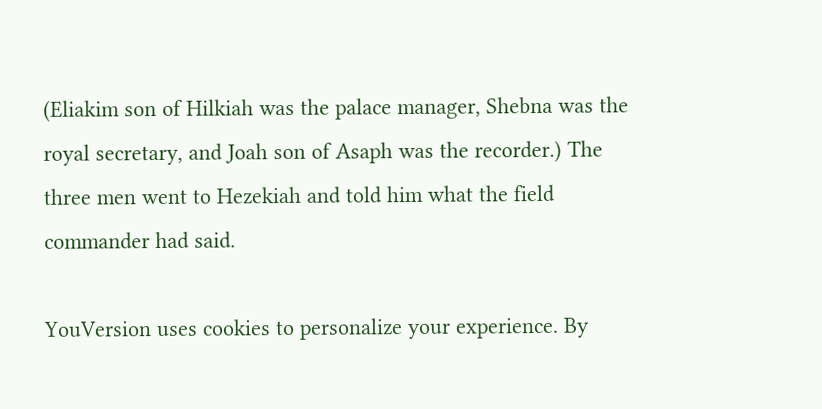(Eliakim son of Hilkiah was the palace manager, Shebna was the royal secretary, and Joah son of Asaph was the recorder.) The three men went to Hezekiah and told him what the field commander had said.

YouVersion uses cookies to personalize your experience. By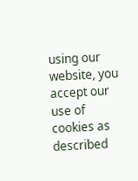using our website, you accept our use of cookies as described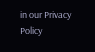in our Privacy Policy